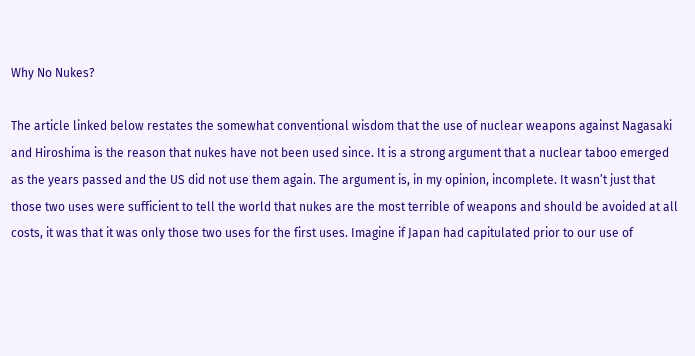Why No Nukes?

The article linked below restates the somewhat conventional wisdom that the use of nuclear weapons against Nagasaki and Hiroshima is the reason that nukes have not been used since. It is a strong argument that a nuclear taboo emerged as the years passed and the US did not use them again. The argument is, in my opinion, incomplete. It wasn’t just that those two uses were sufficient to tell the world that nukes are the most terrible of weapons and should be avoided at all costs, it was that it was only those two uses for the first uses. Imagine if Japan had capitulated prior to our use of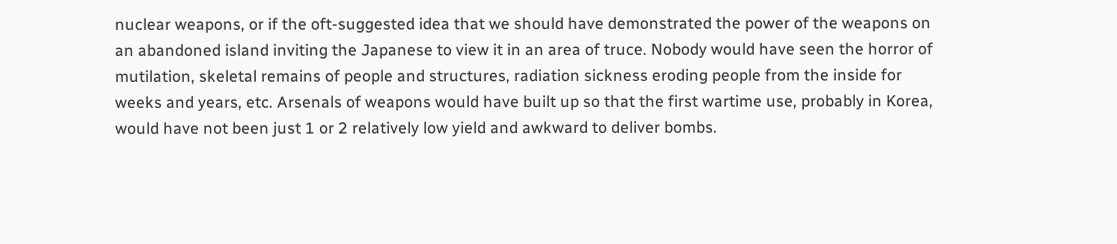nuclear weapons, or if the oft-suggested idea that we should have demonstrated the power of the weapons on an abandoned island inviting the Japanese to view it in an area of truce. Nobody would have seen the horror of mutilation, skeletal remains of people and structures, radiation sickness eroding people from the inside for weeks and years, etc. Arsenals of weapons would have built up so that the first wartime use, probably in Korea, would have not been just 1 or 2 relatively low yield and awkward to deliver bombs.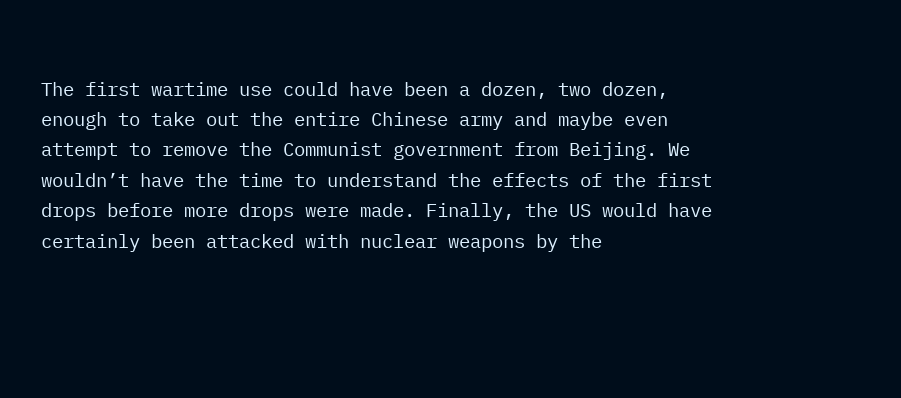The first wartime use could have been a dozen, two dozen, enough to take out the entire Chinese army and maybe even attempt to remove the Communist government from Beijing. We wouldn’t have the time to understand the effects of the first drops before more drops were made. Finally, the US would have certainly been attacked with nuclear weapons by the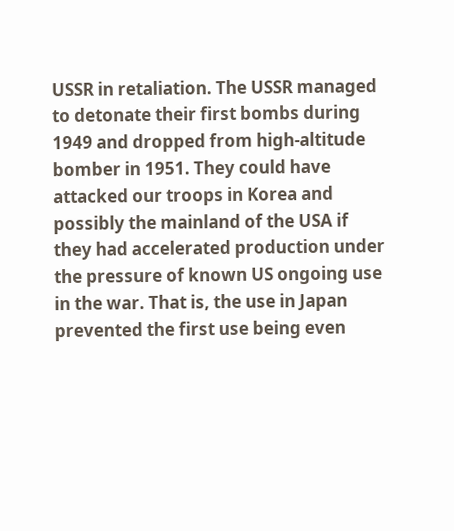USSR in retaliation. The USSR managed to detonate their first bombs during 1949 and dropped from high-altitude bomber in 1951. They could have attacked our troops in Korea and possibly the mainland of the USA if they had accelerated production under the pressure of known US ongoing use in the war. That is, the use in Japan prevented the first use being even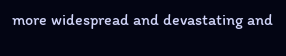more widespread and devastating and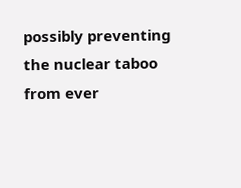possibly preventing the nuclear taboo from ever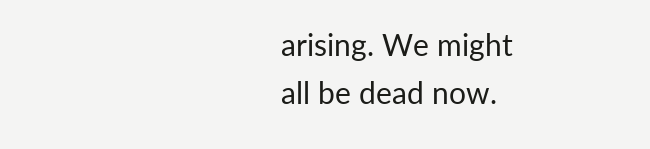arising. We might all be dead now.